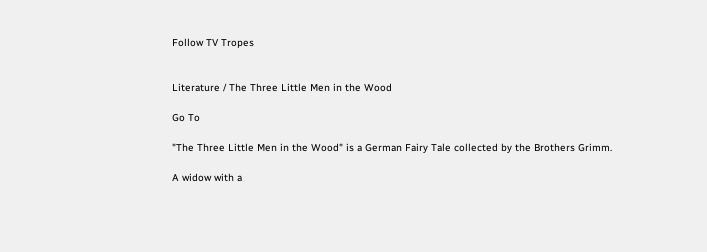Follow TV Tropes


Literature / The Three Little Men in the Wood

Go To

"The Three Little Men in the Wood" is a German Fairy Tale collected by the Brothers Grimm.

A widow with a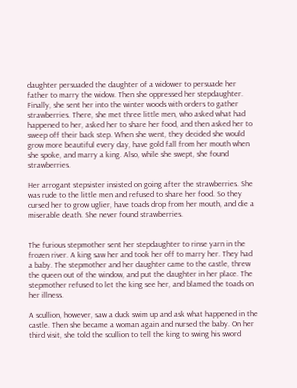daughter persuaded the daughter of a widower to persuade her father to marry the widow. Then she oppressed her stepdaughter. Finally, she sent her into the winter woods with orders to gather strawberries. There, she met three little men, who asked what had happened to her, asked her to share her food, and then asked her to sweep off their back step. When she went, they decided she would grow more beautiful every day, have gold fall from her mouth when she spoke, and marry a king. Also, while she swept, she found strawberries.

Her arrogant stepsister insisted on going after the strawberries. She was rude to the little men and refused to share her food. So they cursed her to grow uglier, have toads drop from her mouth, and die a miserable death. She never found strawberries.


The furious stepmother sent her stepdaughter to rinse yarn in the frozen river. A king saw her and took her off to marry her. They had a baby. The stepmother and her daughter came to the castle, threw the queen out of the window, and put the daughter in her place. The stepmother refused to let the king see her, and blamed the toads on her illness.

A scullion, however, saw a duck swim up and ask what happened in the castle. Then she became a woman again and nursed the baby. On her third visit, she told the scullion to tell the king to swing his sword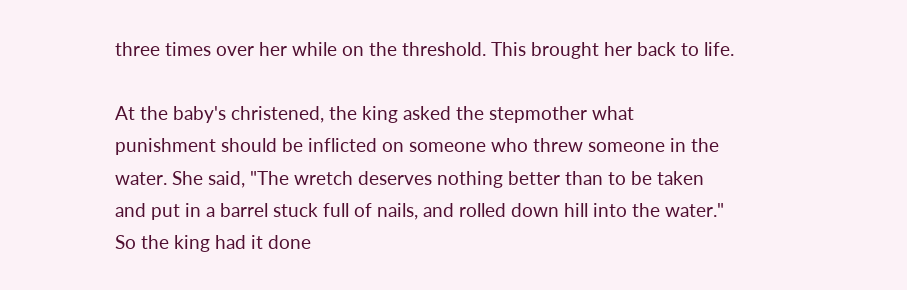three times over her while on the threshold. This brought her back to life.

At the baby's christened, the king asked the stepmother what punishment should be inflicted on someone who threw someone in the water. She said, "The wretch deserves nothing better than to be taken and put in a barrel stuck full of nails, and rolled down hill into the water." So the king had it done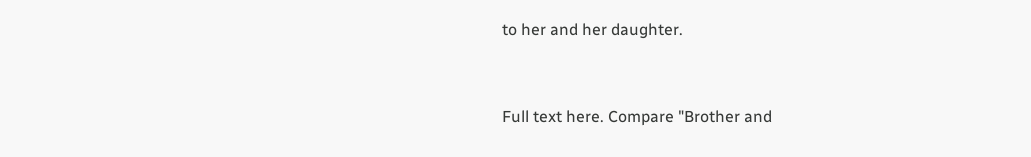to her and her daughter.


Full text here. Compare "Brother and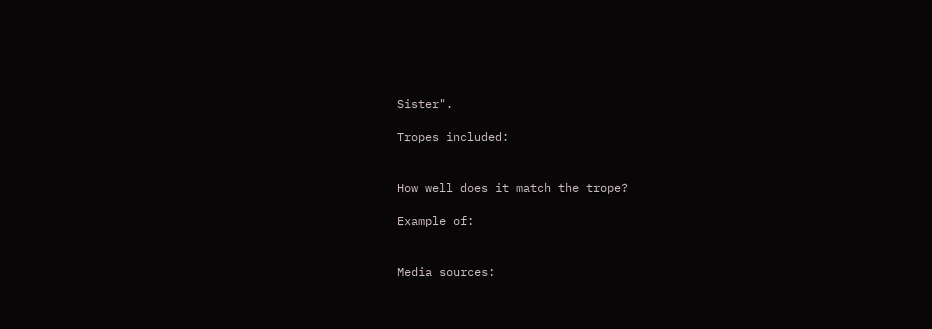Sister".

Tropes included:


How well does it match the trope?

Example of:


Media sources: